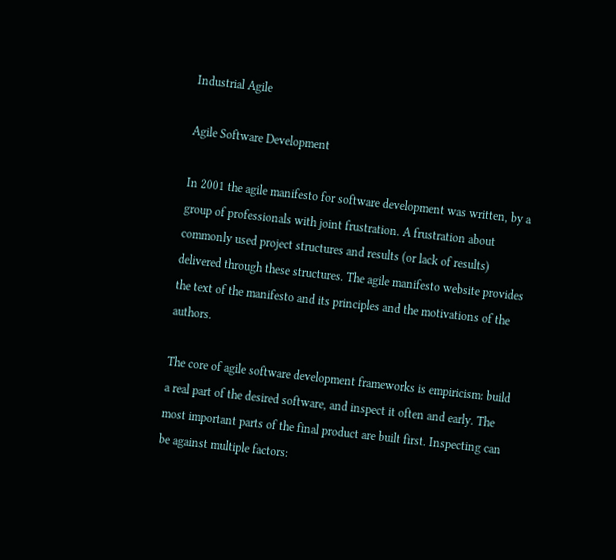Industrial Agile

Agile Software Development

In 2001 the agile manifesto for software development was written, by a group of professionals with joint frustration. A frustration about commonly used project structures and results (or lack of results) delivered through these structures. The agile manifesto website provides the text of the manifesto and its principles and the motivations of the authors.

The core of agile software development frameworks is empiricism: build a real part of the desired software, and inspect it often and early. The most important parts of the final product are built first. Inspecting can be against multiple factors: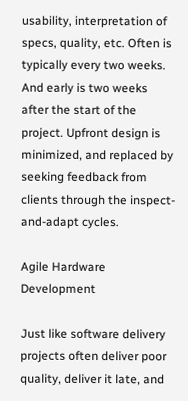usability, interpretation of specs, quality, etc. Often is typically every two weeks. And early is two weeks after the start of the project. Upfront design is minimized, and replaced by seeking feedback from clients through the inspect-and-adapt cycles.

Agile Hardware Development

Just like software delivery projects often deliver poor quality, deliver it late, and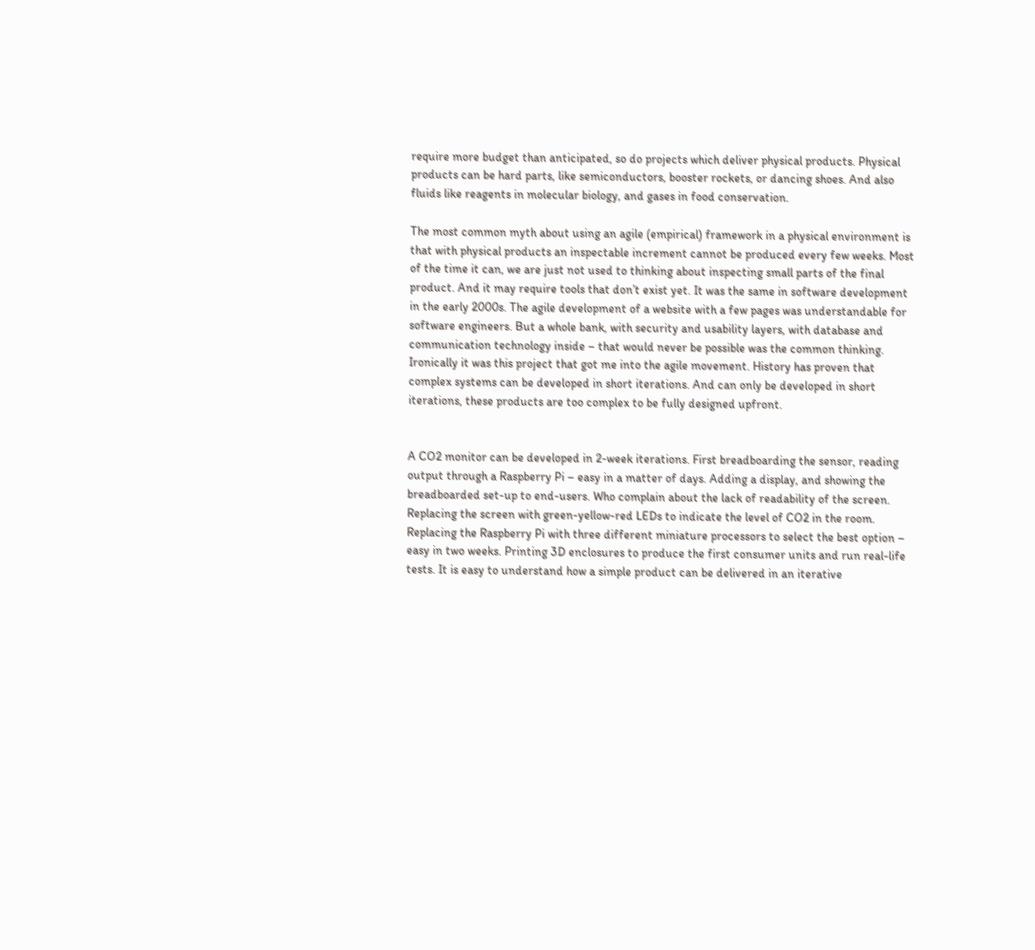require more budget than anticipated, so do projects which deliver physical products. Physical products can be hard parts, like semiconductors, booster rockets, or dancing shoes. And also fluids like reagents in molecular biology, and gases in food conservation.

The most common myth about using an agile (empirical) framework in a physical environment is that with physical products an inspectable increment cannot be produced every few weeks. Most of the time it can, we are just not used to thinking about inspecting small parts of the final product. And it may require tools that don’t exist yet. It was the same in software development in the early 2000s. The agile development of a website with a few pages was understandable for software engineers. But a whole bank, with security and usability layers, with database and communication technology inside – that would never be possible was the common thinking. Ironically it was this project that got me into the agile movement. History has proven that complex systems can be developed in short iterations. And can only be developed in short iterations, these products are too complex to be fully designed upfront.


A CO2 monitor can be developed in 2-week iterations. First breadboarding the sensor, reading output through a Raspberry Pi – easy in a matter of days. Adding a display, and showing the breadboarded set-up to end-users. Who complain about the lack of readability of the screen. Replacing the screen with green-yellow-red LEDs to indicate the level of CO2 in the room. Replacing the Raspberry Pi with three different miniature processors to select the best option – easy in two weeks. Printing 3D enclosures to produce the first consumer units and run real-life tests. It is easy to understand how a simple product can be delivered in an iterative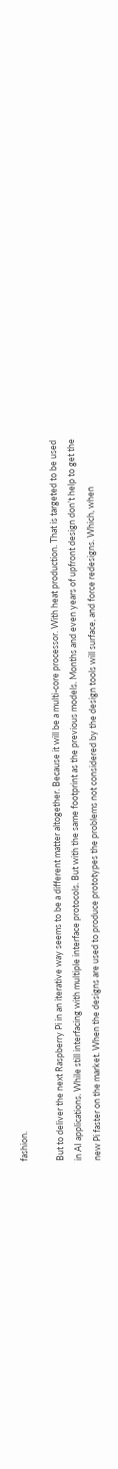fashion.

But to deliver the next Raspberry Pi in an iterative way seems to be a different matter altogether. Because it will be a multi-core processor. With heat production. That is targeted to be used in AI applications. While still interfacing with multiple interface protocols. But with the same footprint as the previous models. Months and even years of upfront design don’t help to get the new Pi faster on the market. When the designs are used to produce prototypes the problems not considered by the design tools will surface, and force redesigns. Which, when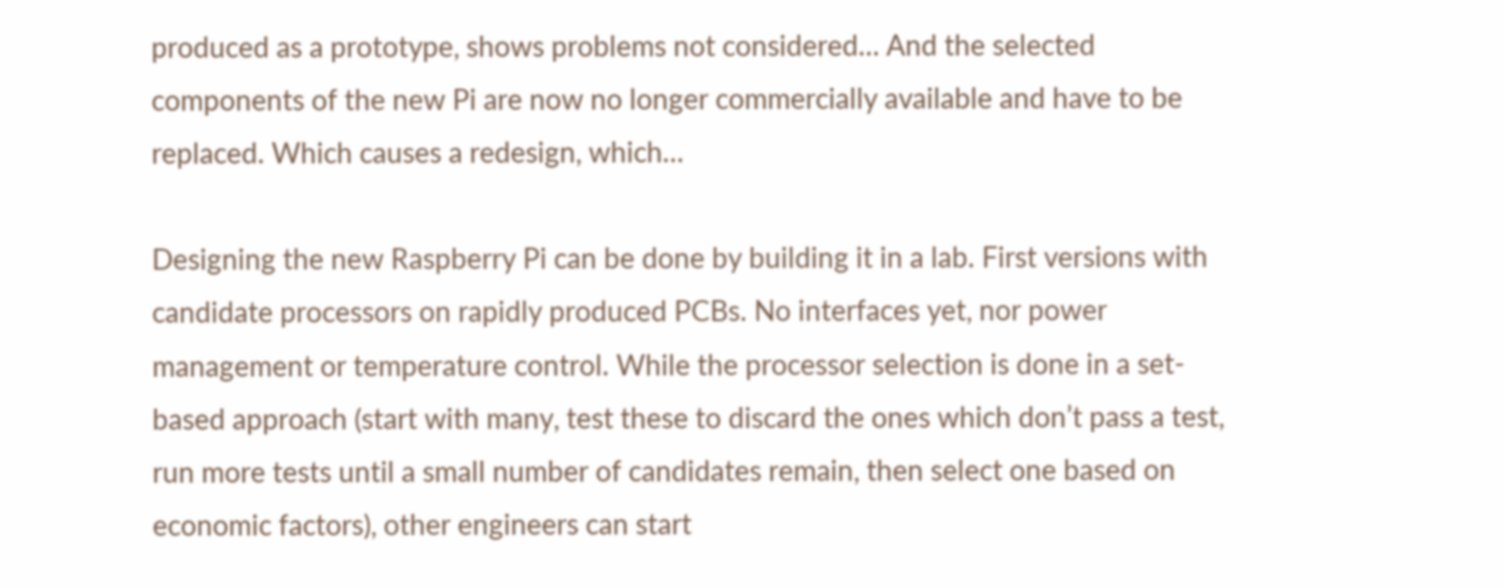produced as a prototype, shows problems not considered… And the selected components of the new Pi are now no longer commercially available and have to be replaced. Which causes a redesign, which…

Designing the new Raspberry Pi can be done by building it in a lab. First versions with candidate processors on rapidly produced PCBs. No interfaces yet, nor power management or temperature control. While the processor selection is done in a set-based approach (start with many, test these to discard the ones which don’t pass a test, run more tests until a small number of candidates remain, then select one based on economic factors), other engineers can start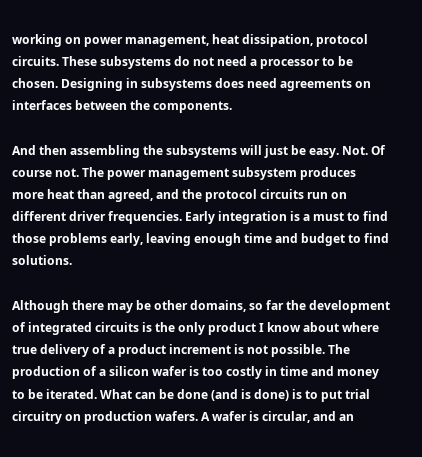working on power management, heat dissipation, protocol circuits. These subsystems do not need a processor to be chosen. Designing in subsystems does need agreements on interfaces between the components.

And then assembling the subsystems will just be easy. Not. Of course not. The power management subsystem produces more heat than agreed, and the protocol circuits run on different driver frequencies. Early integration is a must to find those problems early, leaving enough time and budget to find solutions.

Although there may be other domains, so far the development of integrated circuits is the only product I know about where true delivery of a product increment is not possible. The production of a silicon wafer is too costly in time and money to be iterated. What can be done (and is done) is to put trial circuitry on production wafers. A wafer is circular, and an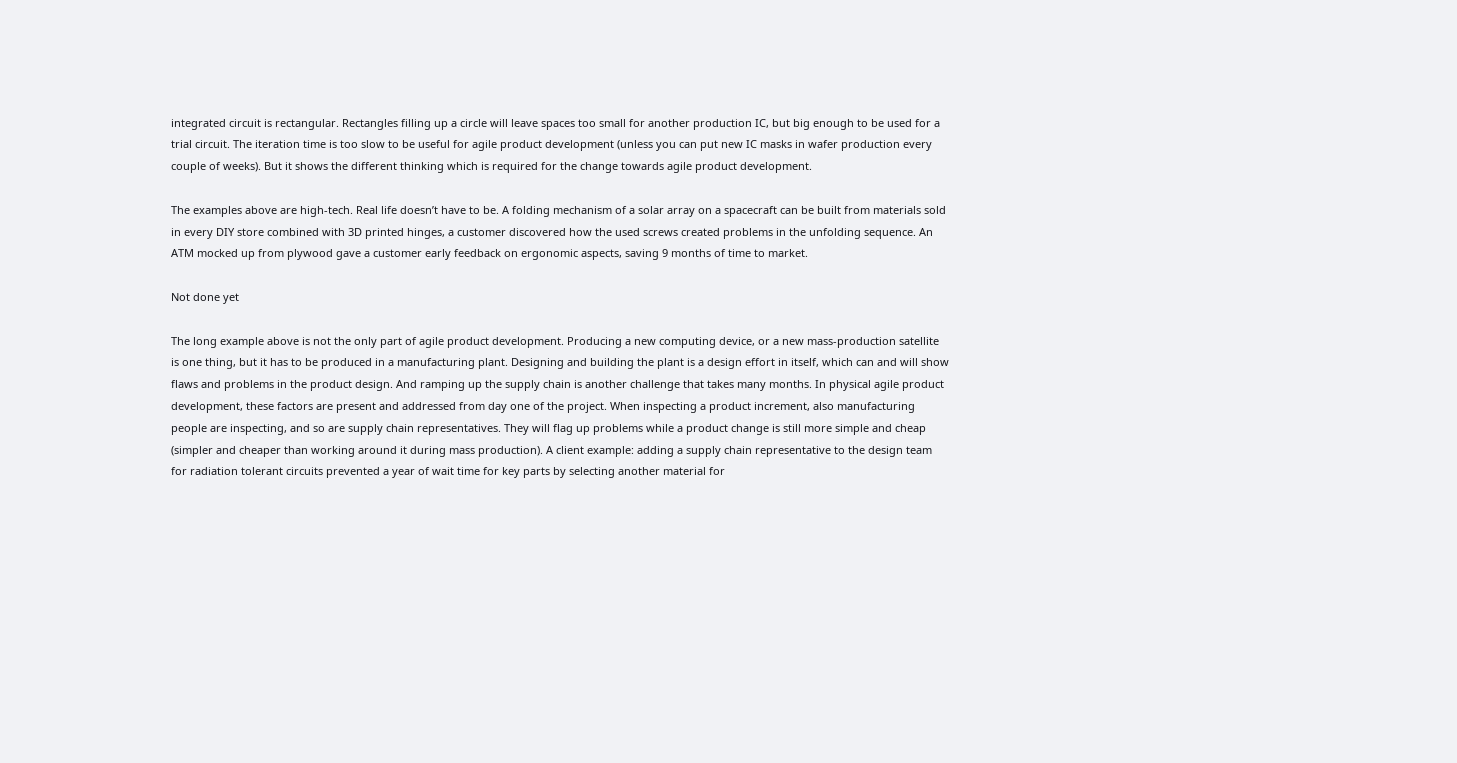integrated circuit is rectangular. Rectangles filling up a circle will leave spaces too small for another production IC, but big enough to be used for a trial circuit. The iteration time is too slow to be useful for agile product development (unless you can put new IC masks in wafer production every couple of weeks). But it shows the different thinking which is required for the change towards agile product development.

The examples above are high-tech. Real life doesn’t have to be. A folding mechanism of a solar array on a spacecraft can be built from materials sold in every DIY store combined with 3D printed hinges, a customer discovered how the used screws created problems in the unfolding sequence. An ATM mocked up from plywood gave a customer early feedback on ergonomic aspects, saving 9 months of time to market.

Not done yet

The long example above is not the only part of agile product development. Producing a new computing device, or a new mass-production satellite is one thing, but it has to be produced in a manufacturing plant. Designing and building the plant is a design effort in itself, which can and will show flaws and problems in the product design. And ramping up the supply chain is another challenge that takes many months. In physical agile product development, these factors are present and addressed from day one of the project. When inspecting a product increment, also manufacturing people are inspecting, and so are supply chain representatives. They will flag up problems while a product change is still more simple and cheap (simpler and cheaper than working around it during mass production). A client example: adding a supply chain representative to the design team for radiation tolerant circuits prevented a year of wait time for key parts by selecting another material for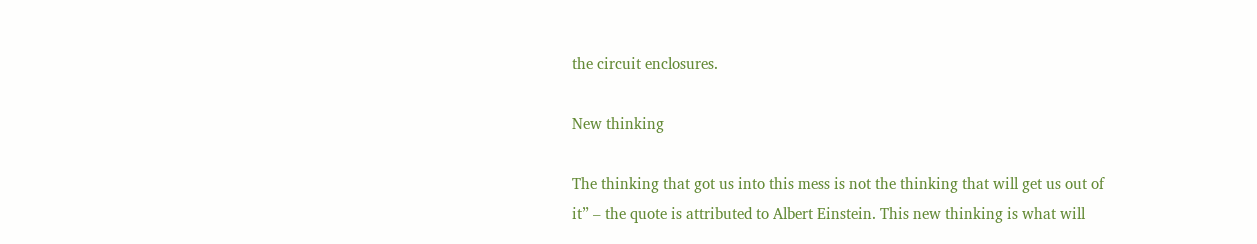the circuit enclosures.

New thinking

The thinking that got us into this mess is not the thinking that will get us out of it” – the quote is attributed to Albert Einstein. This new thinking is what will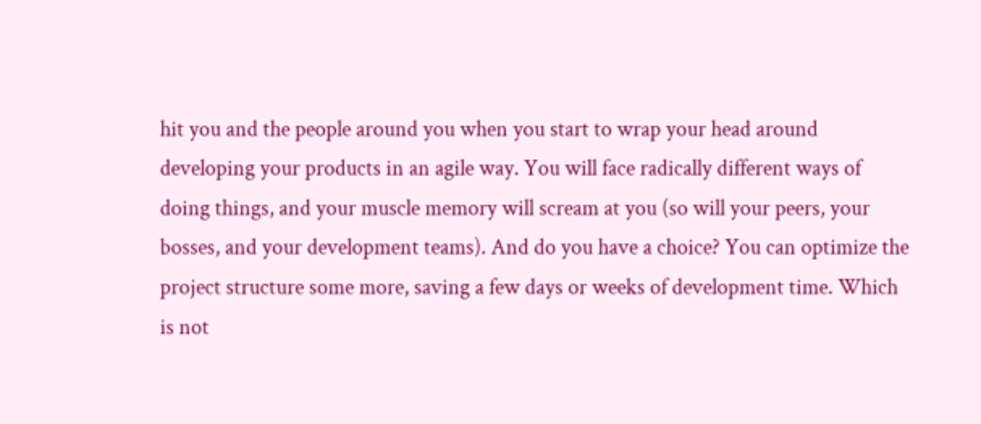hit you and the people around you when you start to wrap your head around developing your products in an agile way. You will face radically different ways of doing things, and your muscle memory will scream at you (so will your peers, your bosses, and your development teams). And do you have a choice? You can optimize the project structure some more, saving a few days or weeks of development time. Which is not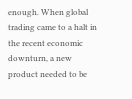enough. When global trading came to a halt in the recent economic downturn, a new product needed to be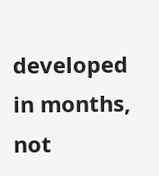developed in months, not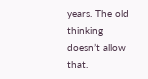years. The old thinking doesn’t allow that.